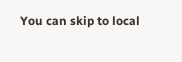You can skip to local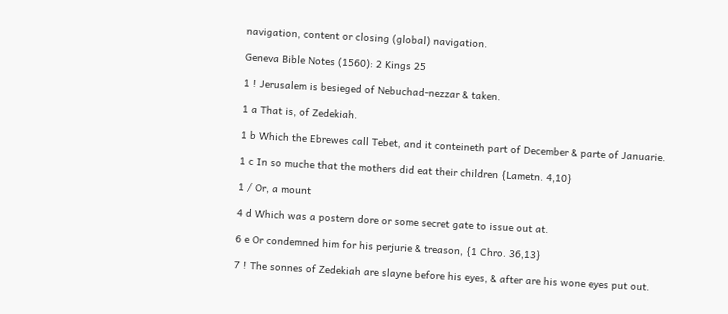navigation, content or closing (global) navigation.

Geneva Bible Notes (1560): 2 Kings 25

1 ! Jerusalem is besieged of Nebuchad-nezzar & taken.

1 a That is, of Zedekiah.

1 b Which the Ebrewes call Tebet, and it conteineth part of December & parte of Januarie.

1 c In so muche that the mothers did eat their children {Lametn. 4,10}

1 / Or, a mount

4 d Which was a postern dore or some secret gate to issue out at.

6 e Or condemned him for his perjurie & treason, {1 Chro. 36,13}

7 ! The sonnes of Zedekiah are slayne before his eyes, & after are his wone eyes put out.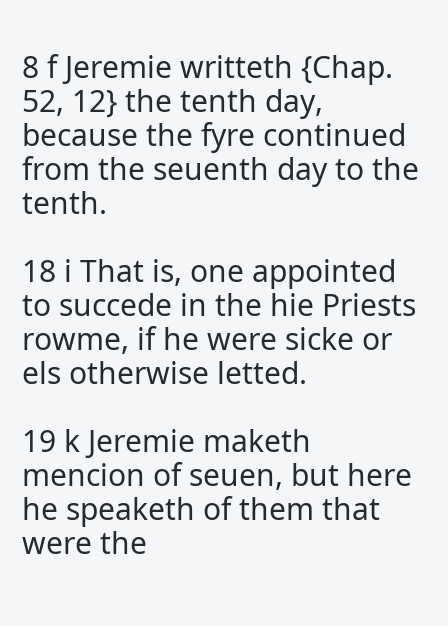8 f Jeremie writteth {Chap. 52, 12} the tenth day, because the fyre continued from the seuenth day to the tenth.

18 i That is, one appointed to succede in the hie Priests rowme, if he were sicke or els otherwise letted.

19 k Jeremie maketh mencion of seuen, but here he speaketh of them that were the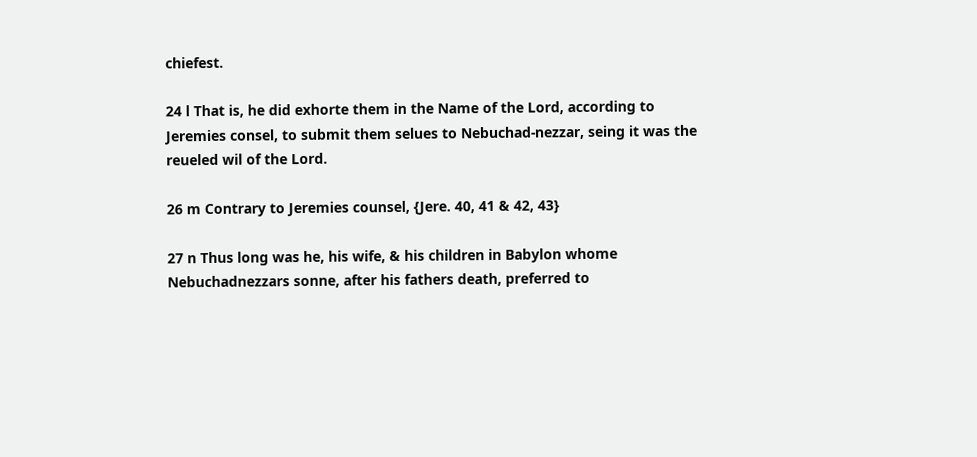chiefest.

24 l That is, he did exhorte them in the Name of the Lord, according to Jeremies consel, to submit them selues to Nebuchad-nezzar, seing it was the reueled wil of the Lord.

26 m Contrary to Jeremies counsel, {Jere. 40, 41 & 42, 43}

27 n Thus long was he, his wife, & his children in Babylon whome Nebuchadnezzars sonne, after his fathers death, preferred to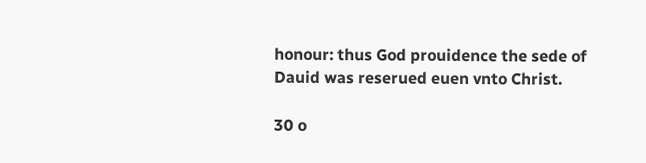honour: thus God prouidence the sede of Dauid was reserued euen vnto Christ.

30 o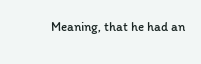Meaning, that he had an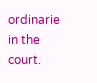ordinarie in the court.